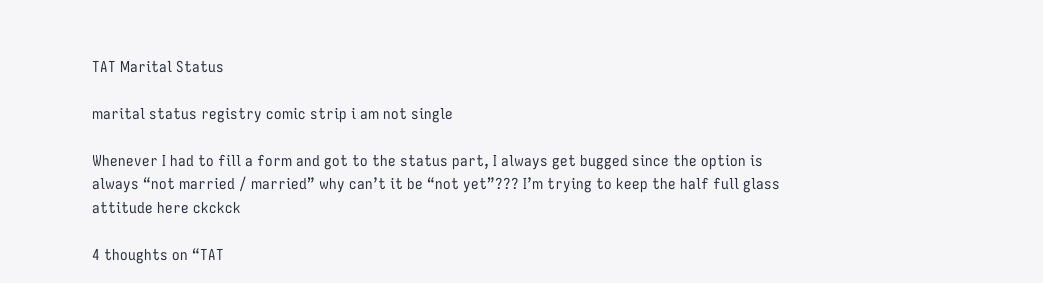TAT Marital Status

marital status registry comic strip i am not single

Whenever I had to fill a form and got to the status part, I always get bugged since the option is always “not married / married” why can’t it be “not yet”??? I’m trying to keep the half full glass attitude here ckckck

4 thoughts on “TAT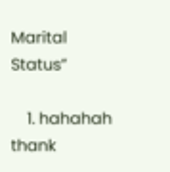Marital Status”

    1. hahahah thank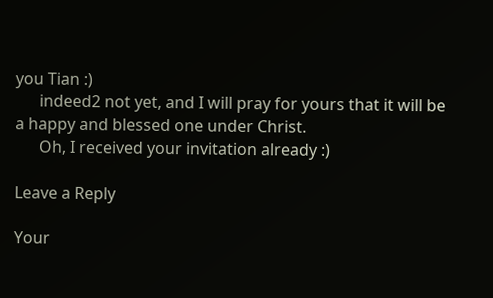you Tian :)
      indeed2 not yet, and I will pray for yours that it will be a happy and blessed one under Christ.
      Oh, I received your invitation already :)

Leave a Reply

Your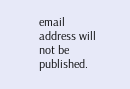email address will not be published.